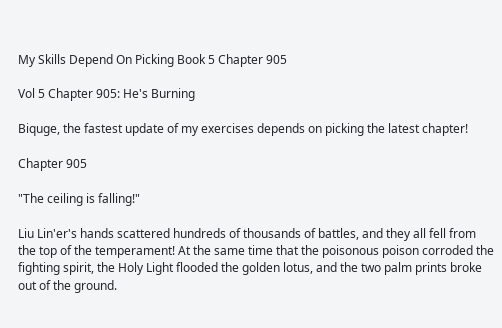My Skills Depend On Picking Book 5 Chapter 905

Vol 5 Chapter 905: He's Burning

Biquge, the fastest update of my exercises depends on picking the latest chapter!

Chapter 905

"The ceiling is falling!"

Liu Lin'er's hands scattered hundreds of thousands of battles, and they all fell from the top of the temperament! At the same time that the poisonous poison corroded the fighting spirit, the Holy Light flooded the golden lotus, and the two palm prints broke out of the ground.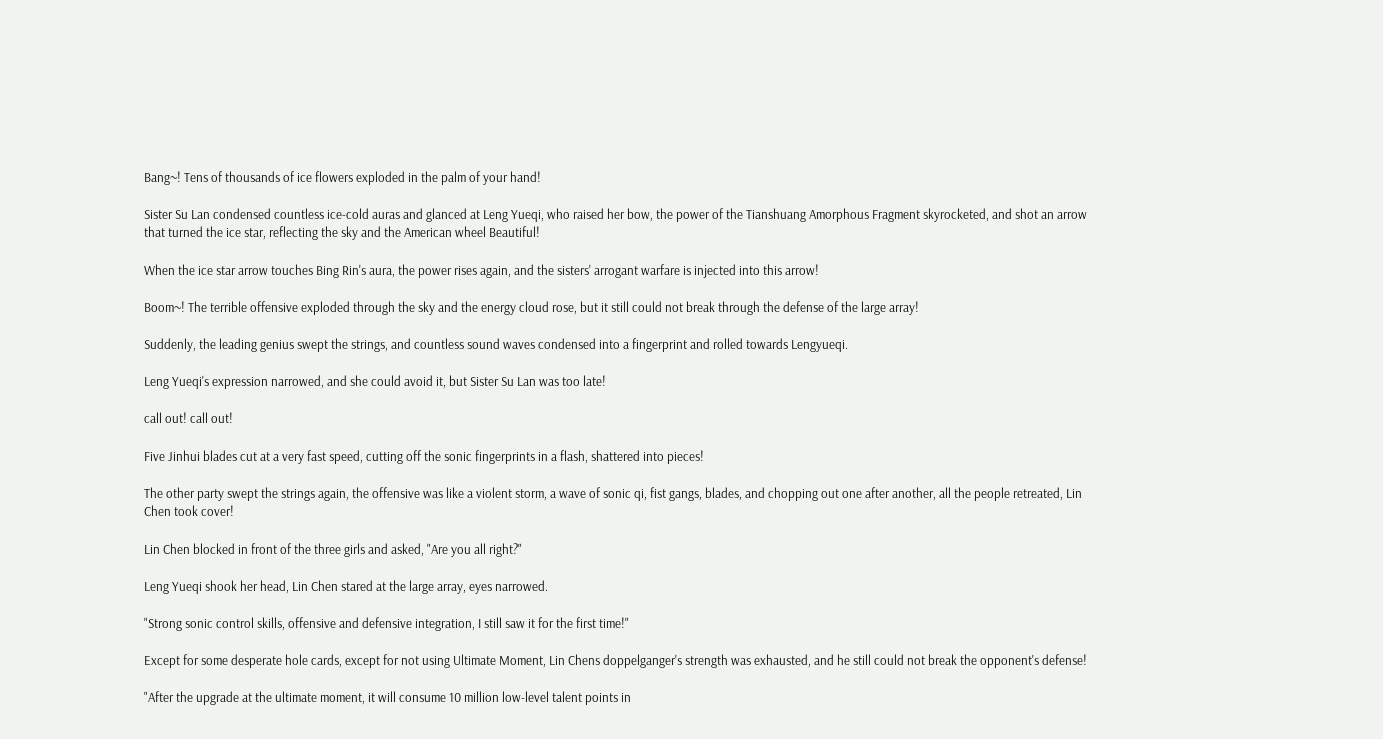Bang~! Tens of thousands of ice flowers exploded in the palm of your hand!

Sister Su Lan condensed countless ice-cold auras and glanced at Leng Yueqi, who raised her bow, the power of the Tianshuang Amorphous Fragment skyrocketed, and shot an arrow that turned the ice star, reflecting the sky and the American wheel Beautiful!

When the ice star arrow touches Bing Rin's aura, the power rises again, and the sisters' arrogant warfare is injected into this arrow!

Boom~! The terrible offensive exploded through the sky and the energy cloud rose, but it still could not break through the defense of the large array!

Suddenly, the leading genius swept the strings, and countless sound waves condensed into a fingerprint and rolled towards Lengyueqi.

Leng Yueqi's expression narrowed, and she could avoid it, but Sister Su Lan was too late!

call out! call out!

Five Jinhui blades cut at a very fast speed, cutting off the sonic fingerprints in a flash, shattered into pieces!

The other party swept the strings again, the offensive was like a violent storm, a wave of sonic qi, fist gangs, blades, and chopping out one after another, all the people retreated, Lin Chen took cover!

Lin Chen blocked in front of the three girls and asked, "Are you all right?"

Leng Yueqi shook her head, Lin Chen stared at the large array, eyes narrowed.

"Strong sonic control skills, offensive and defensive integration, I still saw it for the first time!"

Except for some desperate hole cards, except for not using Ultimate Moment, Lin Chens doppelganger's strength was exhausted, and he still could not break the opponent's defense!

"After the upgrade at the ultimate moment, it will consume 10 million low-level talent points in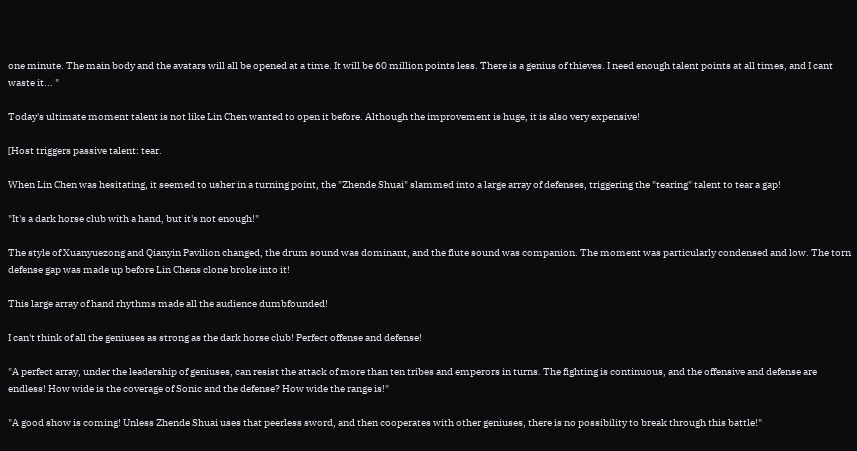one minute. The main body and the avatars will all be opened at a time. It will be 60 million points less. There is a genius of thieves. I need enough talent points at all times, and I cant waste it... "

Today's ultimate moment talent is not like Lin Chen wanted to open it before. Although the improvement is huge, it is also very expensive!

[Host triggers passive talent: tear.

When Lin Chen was hesitating, it seemed to usher in a turning point, the "Zhende Shuai" slammed into a large array of defenses, triggering the "tearing" talent to tear a gap!

"It's a dark horse club with a hand, but it's not enough!"

The style of Xuanyuezong and Qianyin Pavilion changed, the drum sound was dominant, and the flute sound was companion. The moment was particularly condensed and low. The torn defense gap was made up before Lin Chens clone broke into it!

This large array of hand rhythms made all the audience dumbfounded!

I can't think of all the geniuses as strong as the dark horse club! Perfect offense and defense!

"A perfect array, under the leadership of geniuses, can resist the attack of more than ten tribes and emperors in turns. The fighting is continuous, and the offensive and defense are endless! How wide is the coverage of Sonic and the defense? How wide the range is!"

"A good show is coming! Unless Zhende Shuai uses that peerless sword, and then cooperates with other geniuses, there is no possibility to break through this battle!"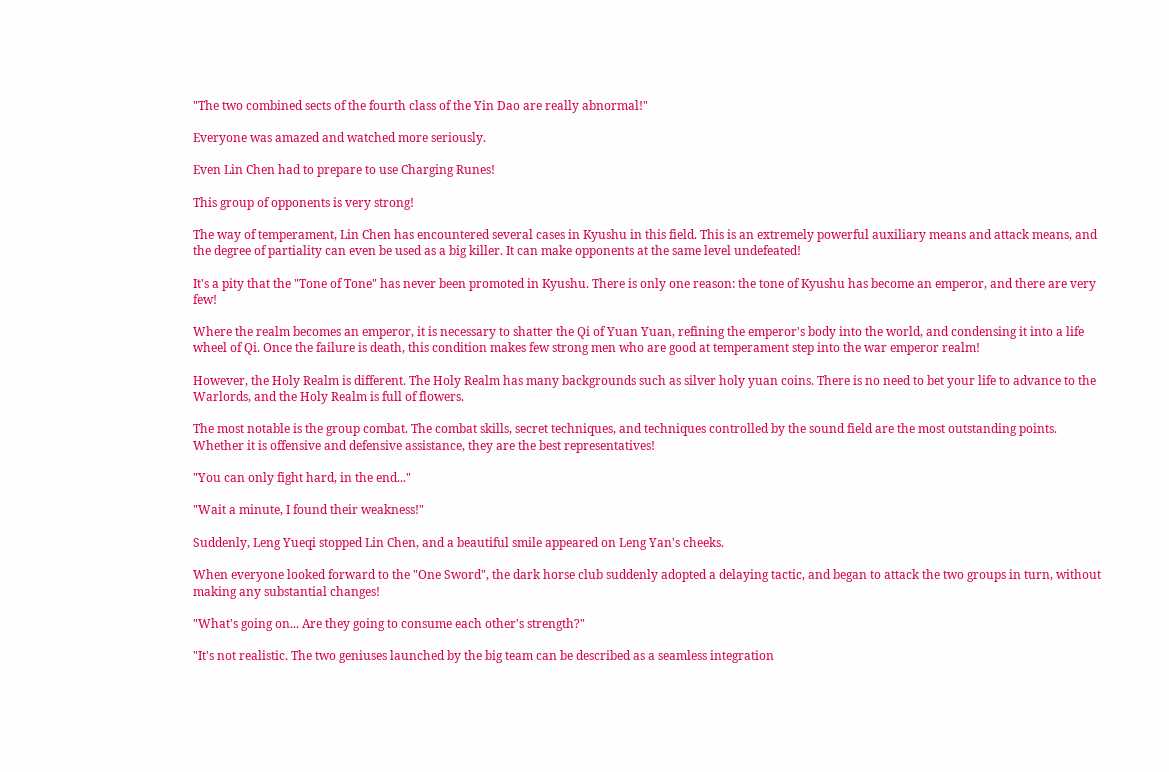"The two combined sects of the fourth class of the Yin Dao are really abnormal!"

Everyone was amazed and watched more seriously.

Even Lin Chen had to prepare to use Charging Runes!

This group of opponents is very strong!

The way of temperament, Lin Chen has encountered several cases in Kyushu in this field. This is an extremely powerful auxiliary means and attack means, and the degree of partiality can even be used as a big killer. It can make opponents at the same level undefeated!

It's a pity that the "Tone of Tone" has never been promoted in Kyushu. There is only one reason: the tone of Kyushu has become an emperor, and there are very few!

Where the realm becomes an emperor, it is necessary to shatter the Qi of Yuan Yuan, refining the emperor's body into the world, and condensing it into a life wheel of Qi. Once the failure is death, this condition makes few strong men who are good at temperament step into the war emperor realm!

However, the Holy Realm is different. The Holy Realm has many backgrounds such as silver holy yuan coins. There is no need to bet your life to advance to the Warlords, and the Holy Realm is full of flowers.

The most notable is the group combat. The combat skills, secret techniques, and techniques controlled by the sound field are the most outstanding points. Whether it is offensive and defensive assistance, they are the best representatives!

"You can only fight hard, in the end..."

"Wait a minute, I found their weakness!"

Suddenly, Leng Yueqi stopped Lin Chen, and a beautiful smile appeared on Leng Yan's cheeks.

When everyone looked forward to the "One Sword", the dark horse club suddenly adopted a delaying tactic, and began to attack the two groups in turn, without making any substantial changes!

"What's going on... Are they going to consume each other's strength?"

"It's not realistic. The two geniuses launched by the big team can be described as a seamless integration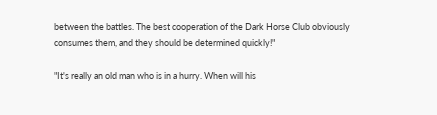between the battles. The best cooperation of the Dark Horse Club obviously consumes them, and they should be determined quickly!"

"It's really an old man who is in a hurry. When will his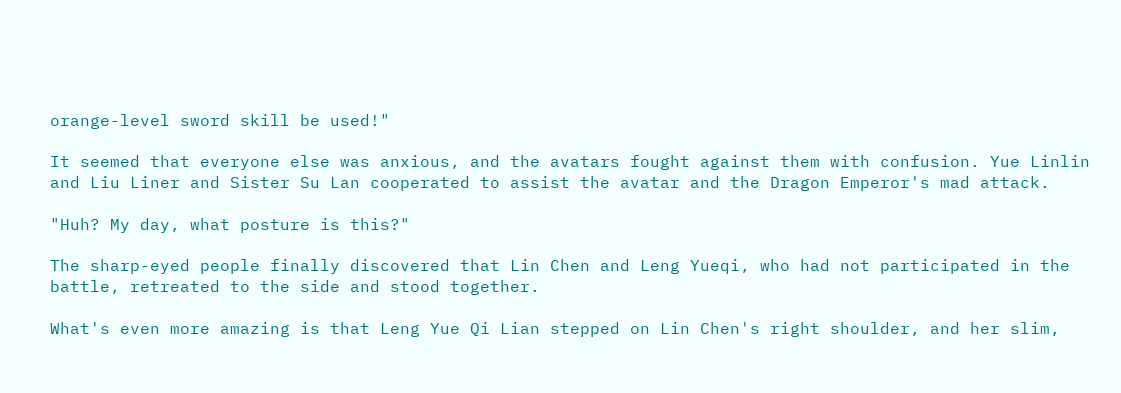orange-level sword skill be used!"

It seemed that everyone else was anxious, and the avatars fought against them with confusion. Yue Linlin and Liu Liner and Sister Su Lan cooperated to assist the avatar and the Dragon Emperor's mad attack.

"Huh? My day, what posture is this?"

The sharp-eyed people finally discovered that Lin Chen and Leng Yueqi, who had not participated in the battle, retreated to the side and stood together.

What's even more amazing is that Leng Yue Qi Lian stepped on Lin Chen's right shoulder, and her slim,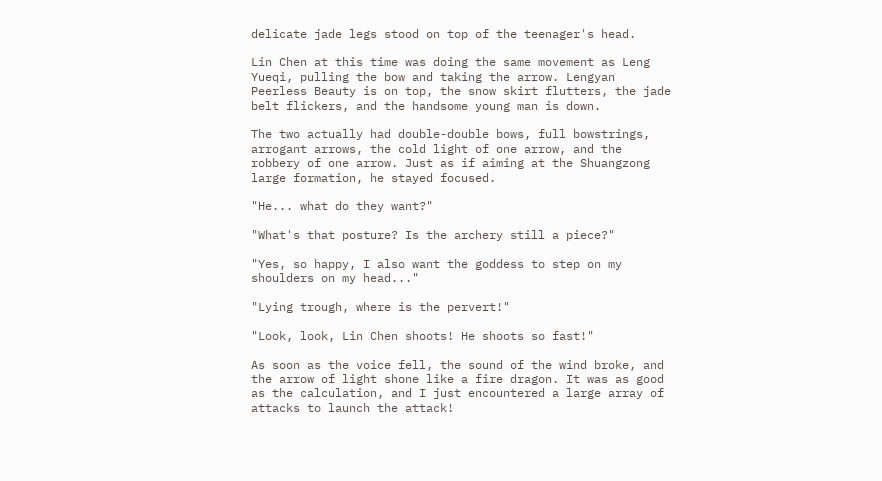delicate jade legs stood on top of the teenager's head.

Lin Chen at this time was doing the same movement as Leng Yueqi, pulling the bow and taking the arrow. Lengyan Peerless Beauty is on top, the snow skirt flutters, the jade belt flickers, and the handsome young man is down.

The two actually had double-double bows, full bowstrings, arrogant arrows, the cold light of one arrow, and the robbery of one arrow. Just as if aiming at the Shuangzong large formation, he stayed focused.

"He... what do they want?"

"What's that posture? Is the archery still a piece?"

"Yes, so happy, I also want the goddess to step on my shoulders on my head..."

"Lying trough, where is the pervert!"

"Look, look, Lin Chen shoots! He shoots so fast!"

As soon as the voice fell, the sound of the wind broke, and the arrow of light shone like a fire dragon. It was as good as the calculation, and I just encountered a large array of attacks to launch the attack!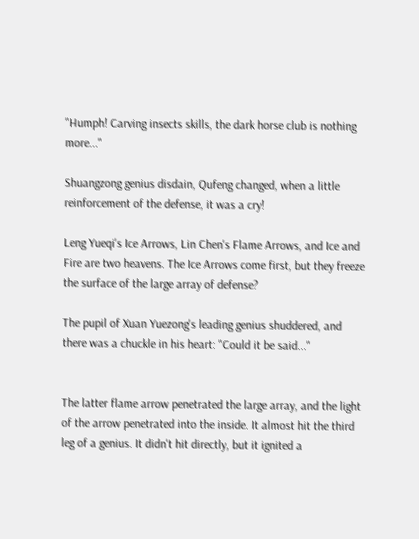"Humph! Carving insects skills, the dark horse club is nothing more..."

Shuangzong genius disdain, Qufeng changed, when a little reinforcement of the defense, it was a cry!

Leng Yueqi's Ice Arrows, Lin Chen's Flame Arrows, and Ice and Fire are two heavens. The Ice Arrows come first, but they freeze the surface of the large array of defense?

The pupil of Xuan Yuezong's leading genius shuddered, and there was a chuckle in his heart: "Could it be said..."


The latter flame arrow penetrated the large array, and the light of the arrow penetrated into the inside. It almost hit the third leg of a genius. It didn't hit directly, but it ignited a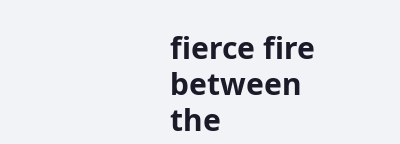fierce fire between the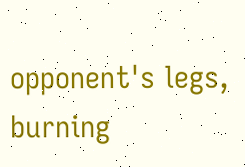opponent's legs, burning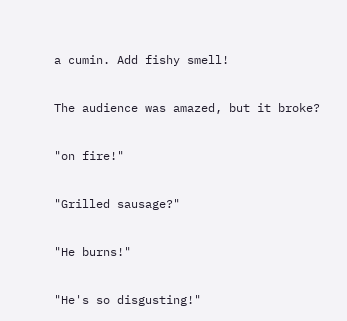a cumin. Add fishy smell!

The audience was amazed, but it broke?

"on fire!"

"Grilled sausage?"

"He burns!"

"He's so disgusting!"